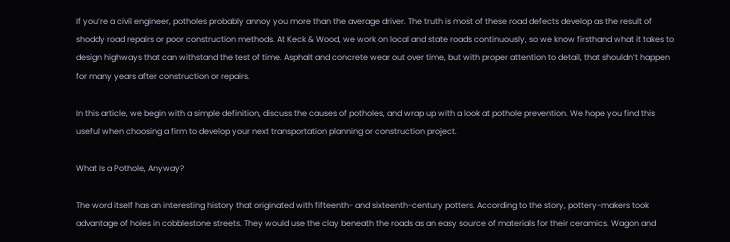If you’re a civil engineer, potholes probably annoy you more than the average driver. The truth is most of these road defects develop as the result of shoddy road repairs or poor construction methods. At Keck & Wood, we work on local and state roads continuously, so we know firsthand what it takes to design highways that can withstand the test of time. Asphalt and concrete wear out over time, but with proper attention to detail, that shouldn’t happen for many years after construction or repairs.

In this article, we begin with a simple definition, discuss the causes of potholes, and wrap up with a look at pothole prevention. We hope you find this useful when choosing a firm to develop your next transportation planning or construction project.

What Is a Pothole, Anyway?

The word itself has an interesting history that originated with fifteenth- and sixteenth-century potters. According to the story, pottery-makers took advantage of holes in cobblestone streets. They would use the clay beneath the roads as an easy source of materials for their ceramics. Wagon and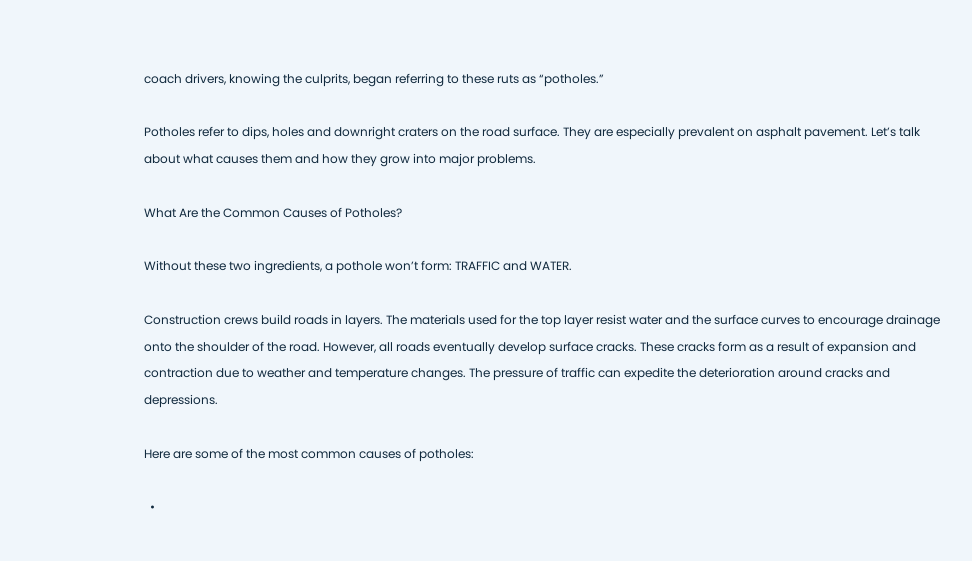coach drivers, knowing the culprits, began referring to these ruts as “potholes.”

Potholes refer to dips, holes and downright craters on the road surface. They are especially prevalent on asphalt pavement. Let’s talk about what causes them and how they grow into major problems.

What Are the Common Causes of Potholes?

Without these two ingredients, a pothole won’t form: TRAFFIC and WATER.

Construction crews build roads in layers. The materials used for the top layer resist water and the surface curves to encourage drainage onto the shoulder of the road. However, all roads eventually develop surface cracks. These cracks form as a result of expansion and contraction due to weather and temperature changes. The pressure of traffic can expedite the deterioration around cracks and depressions.

Here are some of the most common causes of potholes:

  •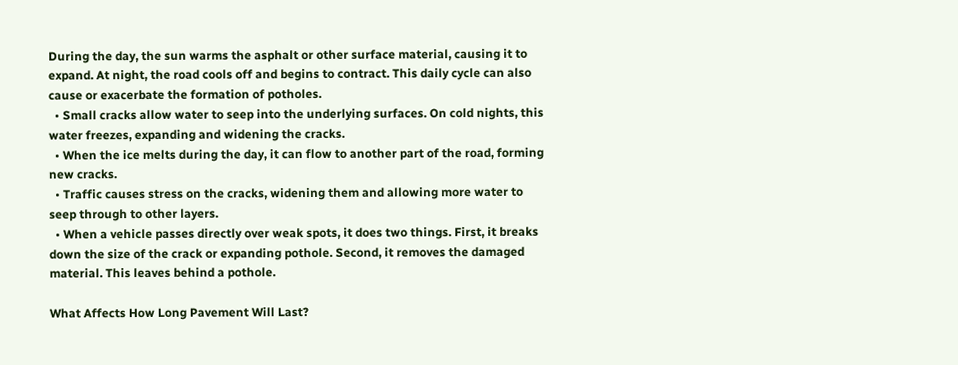During the day, the sun warms the asphalt or other surface material, causing it to expand. At night, the road cools off and begins to contract. This daily cycle can also cause or exacerbate the formation of potholes.
  • Small cracks allow water to seep into the underlying surfaces. On cold nights, this water freezes, expanding and widening the cracks.
  • When the ice melts during the day, it can flow to another part of the road, forming new cracks.
  • Traffic causes stress on the cracks, widening them and allowing more water to seep through to other layers.
  • When a vehicle passes directly over weak spots, it does two things. First, it breaks down the size of the crack or expanding pothole. Second, it removes the damaged material. This leaves behind a pothole.

What Affects How Long Pavement Will Last?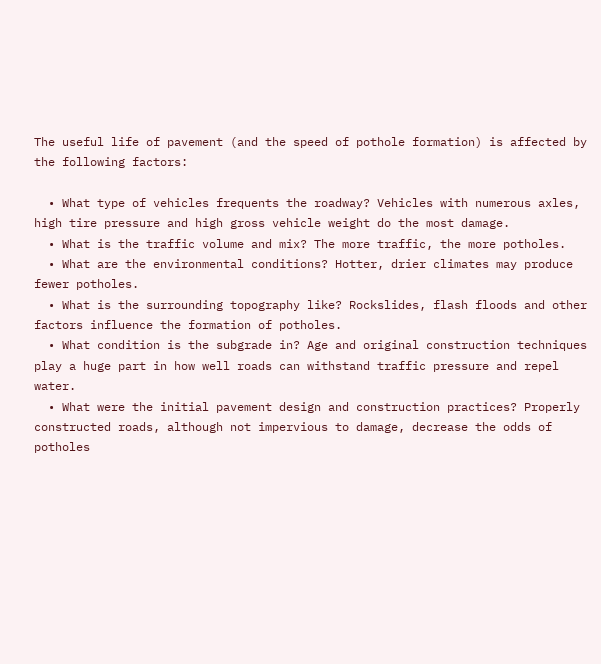The useful life of pavement (and the speed of pothole formation) is affected by the following factors:

  • What type of vehicles frequents the roadway? Vehicles with numerous axles, high tire pressure and high gross vehicle weight do the most damage.
  • What is the traffic volume and mix? The more traffic, the more potholes.
  • What are the environmental conditions? Hotter, drier climates may produce fewer potholes.
  • What is the surrounding topography like? Rockslides, flash floods and other factors influence the formation of potholes.
  • What condition is the subgrade in? Age and original construction techniques play a huge part in how well roads can withstand traffic pressure and repel water.
  • What were the initial pavement design and construction practices? Properly constructed roads, although not impervious to damage, decrease the odds of potholes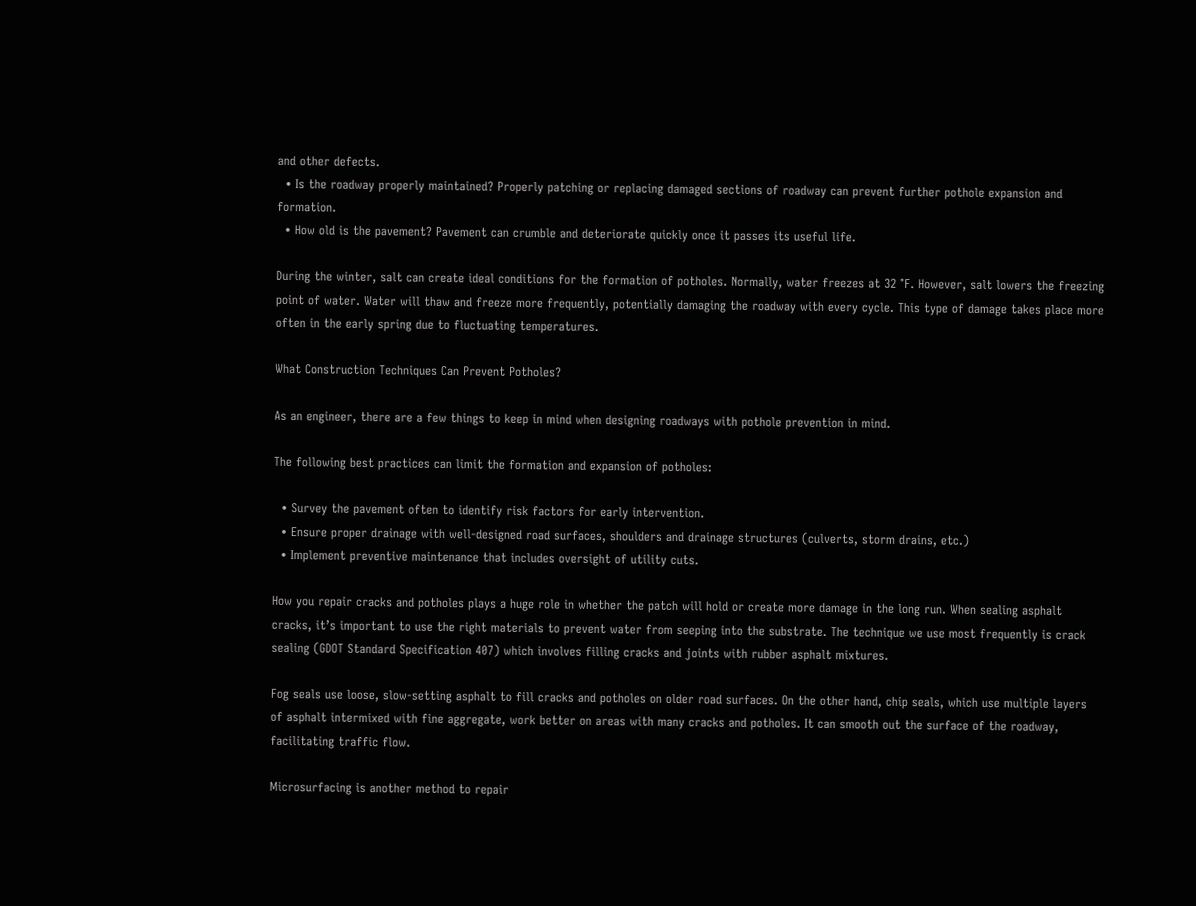and other defects.
  • Is the roadway properly maintained? Properly patching or replacing damaged sections of roadway can prevent further pothole expansion and formation.
  • How old is the pavement? Pavement can crumble and deteriorate quickly once it passes its useful life.

During the winter, salt can create ideal conditions for the formation of potholes. Normally, water freezes at 32 °F. However, salt lowers the freezing point of water. Water will thaw and freeze more frequently, potentially damaging the roadway with every cycle. This type of damage takes place more often in the early spring due to fluctuating temperatures.

What Construction Techniques Can Prevent Potholes?

As an engineer, there are a few things to keep in mind when designing roadways with pothole prevention in mind.

The following best practices can limit the formation and expansion of potholes:

  • Survey the pavement often to identify risk factors for early intervention.
  • Ensure proper drainage with well-designed road surfaces, shoulders and drainage structures (culverts, storm drains, etc.)
  • Implement preventive maintenance that includes oversight of utility cuts.

How you repair cracks and potholes plays a huge role in whether the patch will hold or create more damage in the long run. When sealing asphalt cracks, it’s important to use the right materials to prevent water from seeping into the substrate. The technique we use most frequently is crack sealing (GDOT Standard Specification 407) which involves filling cracks and joints with rubber asphalt mixtures.

Fog seals use loose, slow-setting asphalt to fill cracks and potholes on older road surfaces. On the other hand, chip seals, which use multiple layers of asphalt intermixed with fine aggregate, work better on areas with many cracks and potholes. It can smooth out the surface of the roadway, facilitating traffic flow.

Microsurfacing is another method to repair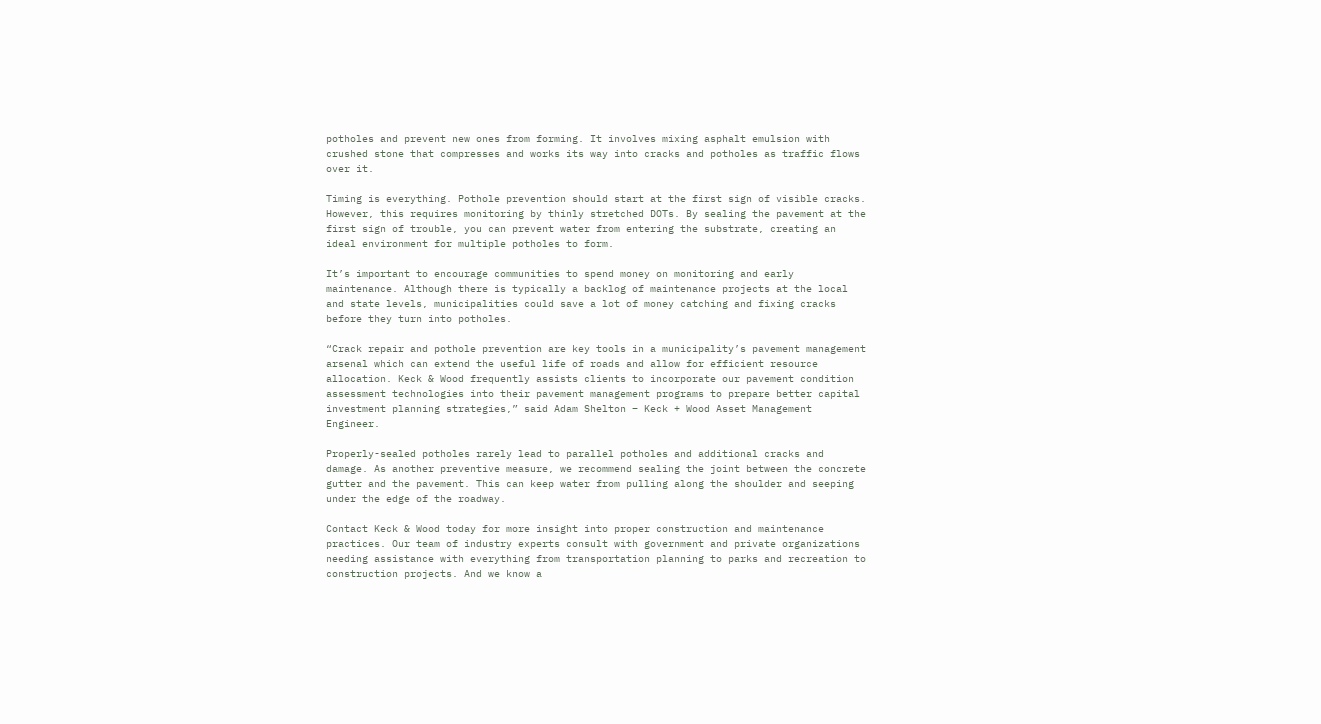potholes and prevent new ones from forming. It involves mixing asphalt emulsion with crushed stone that compresses and works its way into cracks and potholes as traffic flows over it.

Timing is everything. Pothole prevention should start at the first sign of visible cracks. However, this requires monitoring by thinly stretched DOTs. By sealing the pavement at the first sign of trouble, you can prevent water from entering the substrate, creating an ideal environment for multiple potholes to form.

It’s important to encourage communities to spend money on monitoring and early maintenance. Although there is typically a backlog of maintenance projects at the local and state levels, municipalities could save a lot of money catching and fixing cracks before they turn into potholes.

“Crack repair and pothole prevention are key tools in a municipality’s pavement management arsenal which can extend the useful life of roads and allow for efficient resource allocation. Keck & Wood frequently assists clients to incorporate our pavement condition assessment technologies into their pavement management programs to prepare better capital investment planning strategies,” said Adam Shelton – Keck + Wood Asset Management Engineer.

Properly-sealed potholes rarely lead to parallel potholes and additional cracks and damage. As another preventive measure, we recommend sealing the joint between the concrete gutter and the pavement. This can keep water from pulling along the shoulder and seeping under the edge of the roadway.

Contact Keck & Wood today for more insight into proper construction and maintenance practices. Our team of industry experts consult with government and private organizations needing assistance with everything from transportation planning to parks and recreation to construction projects. And we know a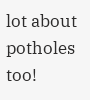lot about potholes too!